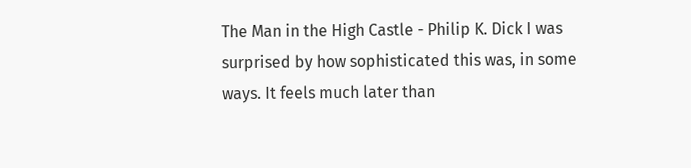The Man in the High Castle - Philip K. Dick I was surprised by how sophisticated this was, in some ways. It feels much later than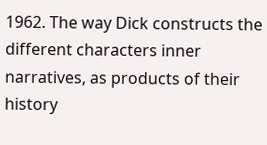1962. The way Dick constructs the different characters inner narratives, as products of their history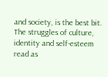and society, is the best bit. The struggles of culture, identity and self-esteem read as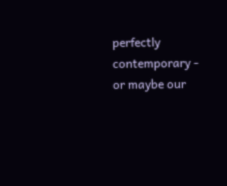perfectly contemporary - or maybe our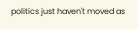politics just haven't moved as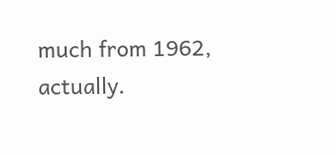much from 1962, actually.